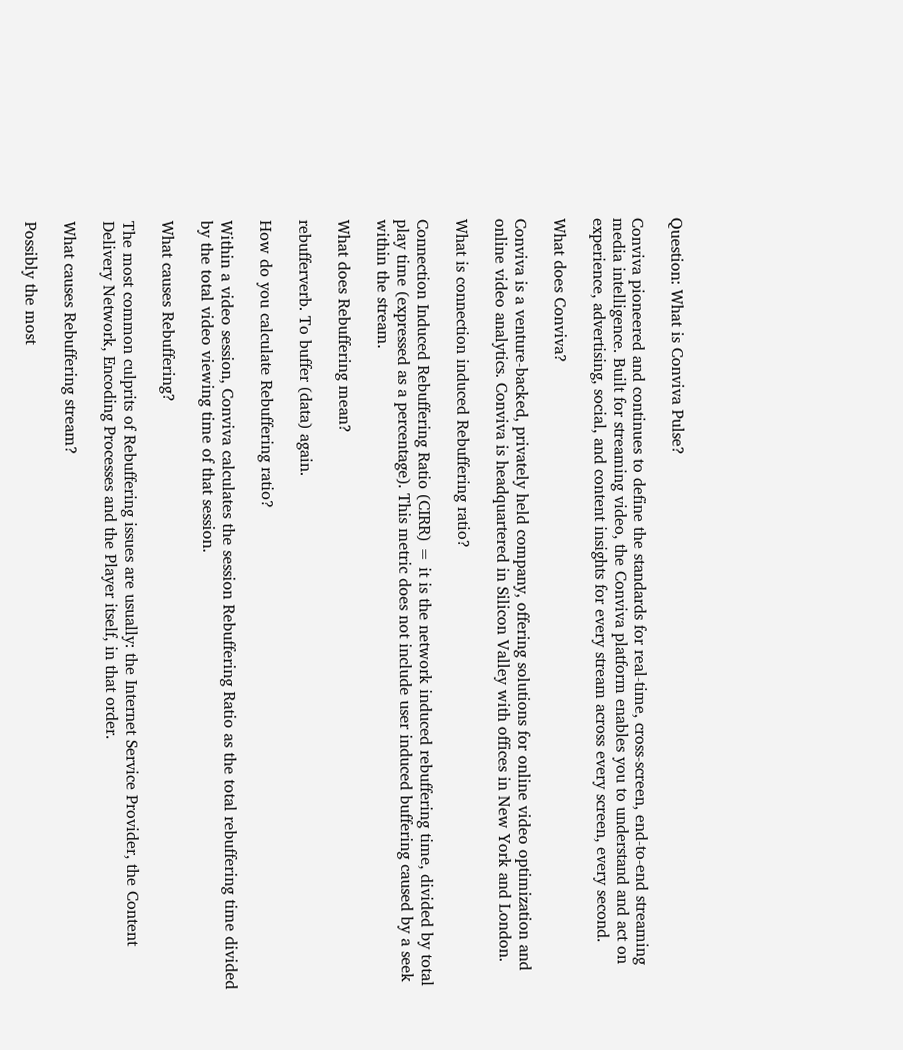Question: What is Conviva Pulse?

Conviva pioneered and continues to define the standards for real-time, cross-screen, end-to-end streaming media intelligence. Built for streaming video, the Conviva platform enables you to understand and act on experience, advertising, social, and content insights for every stream across every screen, every second.

What does Conviva?

Conviva is a venture-backed, privately held company, offering solutions for online video optimization and online video analytics. Conviva is headquartered in Silicon Valley with offices in New York and London.

What is connection induced Rebuffering ratio?

Connection Induced Rebuffering Ratio (CIRR) = it is the network induced rebuffering time, divided by total play time (expressed as a percentage). This metric does not include user induced buffering caused by a seek within the stream.

What does Rebuffering mean?

rebufferverb. To buffer (data) again.

How do you calculate Rebuffering ratio?

Within a video session, Conviva calculates the session Rebuffering Ratio as the total rebuffering time divided by the total video viewing time of that session.

What causes Rebuffering?

The most common culprits of Rebuffering issues are usually: the Internet Service Provider, the Content Delivery Network, Encoding Processes and the Player itself, in that order.

What causes Rebuffering stream?

Possibly the most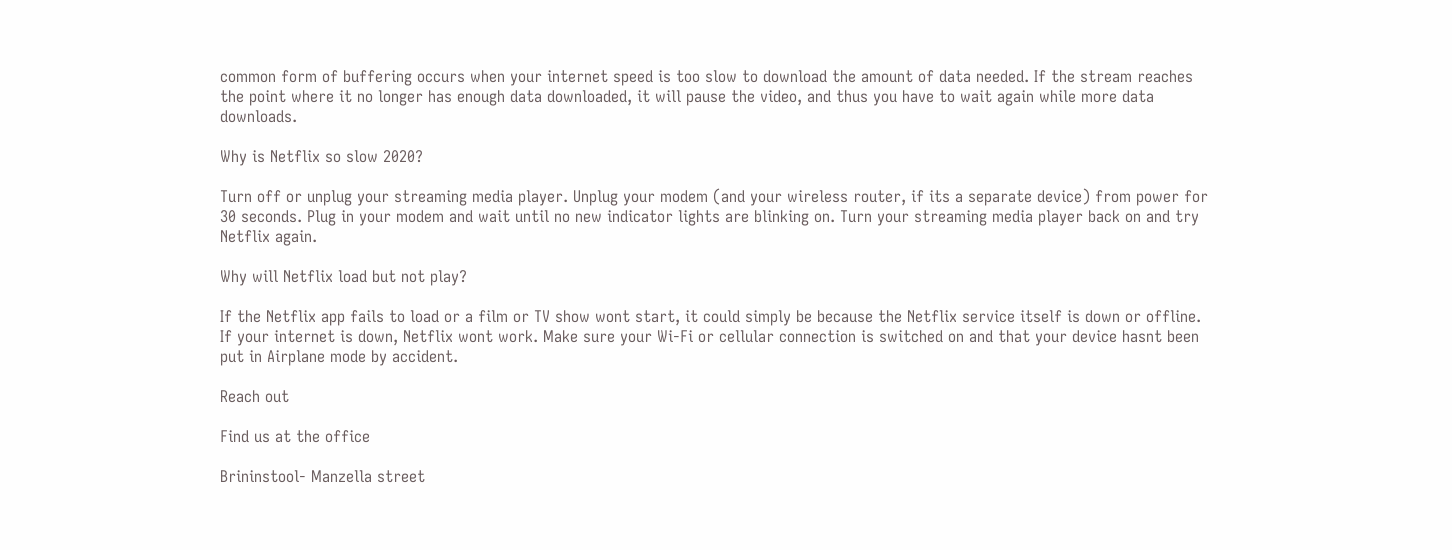common form of buffering occurs when your internet speed is too slow to download the amount of data needed. If the stream reaches the point where it no longer has enough data downloaded, it will pause the video, and thus you have to wait again while more data downloads.

Why is Netflix so slow 2020?

Turn off or unplug your streaming media player. Unplug your modem (and your wireless router, if its a separate device) from power for 30 seconds. Plug in your modem and wait until no new indicator lights are blinking on. Turn your streaming media player back on and try Netflix again.

Why will Netflix load but not play?

If the Netflix app fails to load or a film or TV show wont start, it could simply be because the Netflix service itself is down or offline. If your internet is down, Netflix wont work. Make sure your Wi-Fi or cellular connection is switched on and that your device hasnt been put in Airplane mode by accident.

Reach out

Find us at the office

Brininstool- Manzella street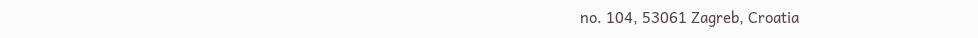no. 104, 53061 Zagreb, Croatia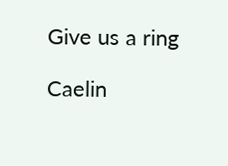Give us a ring

Caelin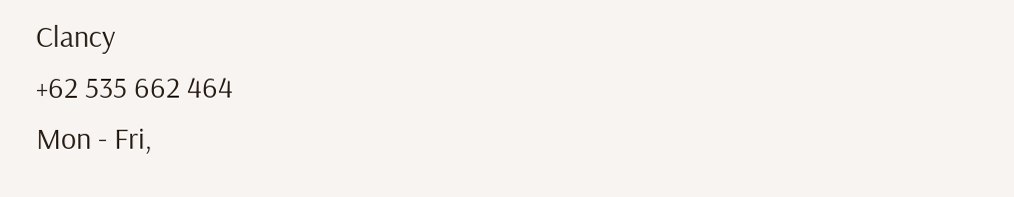Clancy
+62 535 662 464
Mon - Fri,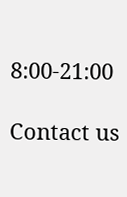8:00-21:00

Contact us